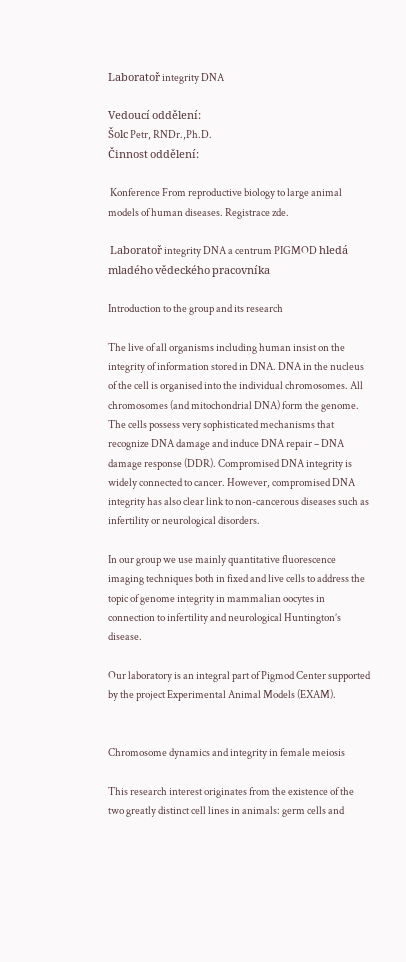Laboratoř integrity DNA

Vedoucí oddělení:
Šolc Petr, RNDr.,Ph.D.
Činnost oddělení:

 Konference From reproductive biology to large animal models of human diseases. Registrace zde.

 Laboratoř integrity DNA a centrum PIGMOD hledá mladého vědeckého pracovníka

Introduction to the group and its research

The live of all organisms including human insist on the integrity of information stored in DNA. DNA in the nucleus of the cell is organised into the individual chromosomes. All chromosomes (and mitochondrial DNA) form the genome. The cells possess very sophisticated mechanisms that recognize DNA damage and induce DNA repair – DNA damage response (DDR). Compromised DNA integrity is widely connected to cancer. However, compromised DNA integrity has also clear link to non-cancerous diseases such as infertility or neurological disorders.

In our group we use mainly quantitative fluorescence imaging techniques both in fixed and live cells to address the topic of genome integrity in mammalian oocytes in connection to infertility and neurological Huntington’s disease.

Our laboratory is an integral part of Pigmod Center supported by the project Experimental Animal Models (EXAM).


Chromosome dynamics and integrity in female meiosis

This research interest originates from the existence of the two greatly distinct cell lines in animals: germ cells and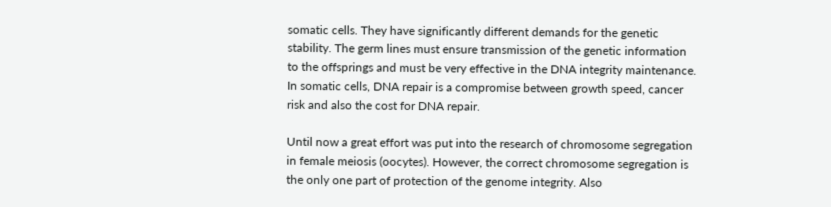somatic cells. They have significantly different demands for the genetic stability. The germ lines must ensure transmission of the genetic information to the offsprings and must be very effective in the DNA integrity maintenance. In somatic cells, DNA repair is a compromise between growth speed, cancer risk and also the cost for DNA repair.

Until now a great effort was put into the research of chromosome segregation in female meiosis (oocytes). However, the correct chromosome segregation is the only one part of protection of the genome integrity. Also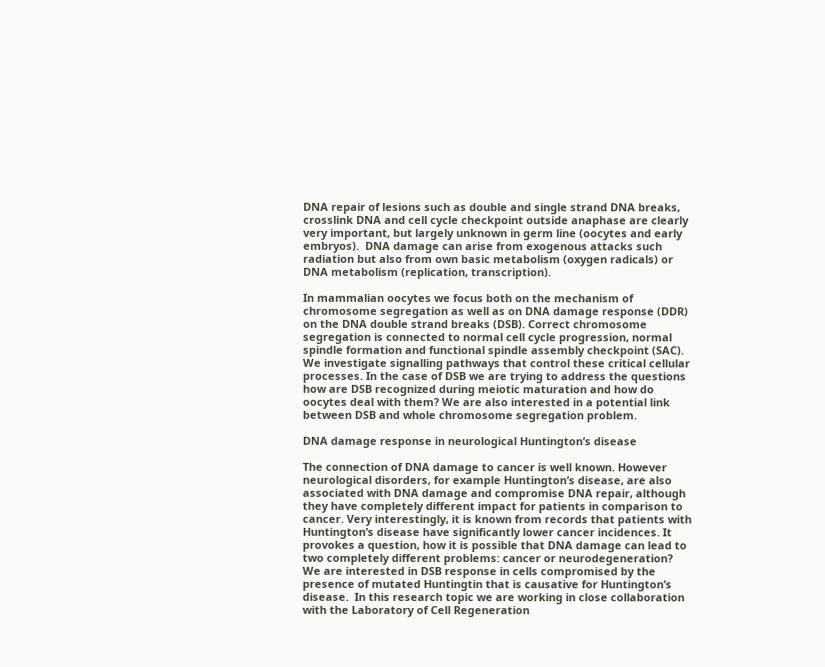DNA repair of lesions such as double and single strand DNA breaks, crosslink DNA and cell cycle checkpoint outside anaphase are clearly very important, but largely unknown in germ line (oocytes and early embryos).  DNA damage can arise from exogenous attacks such radiation but also from own basic metabolism (oxygen radicals) or DNA metabolism (replication, transcription).

In mammalian oocytes we focus both on the mechanism of chromosome segregation as well as on DNA damage response (DDR) on the DNA double strand breaks (DSB). Correct chromosome segregation is connected to normal cell cycle progression, normal spindle formation and functional spindle assembly checkpoint (SAC). We investigate signalling pathways that control these critical cellular processes. In the case of DSB we are trying to address the questions how are DSB recognized during meiotic maturation and how do oocytes deal with them? We are also interested in a potential link between DSB and whole chromosome segregation problem.

DNA damage response in neurological Huntington’s disease

The connection of DNA damage to cancer is well known. However neurological disorders, for example Huntington’s disease, are also associated with DNA damage and compromise DNA repair, although they have completely different impact for patients in comparison to cancer. Very interestingly, it is known from records that patients with Huntington’s disease have significantly lower cancer incidences. It provokes a question, how it is possible that DNA damage can lead to two completely different problems: cancer or neurodegeneration? We are interested in DSB response in cells compromised by the presence of mutated Huntingtin that is causative for Huntington’s disease.  In this research topic we are working in close collaboration with the Laboratory of Cell Regeneration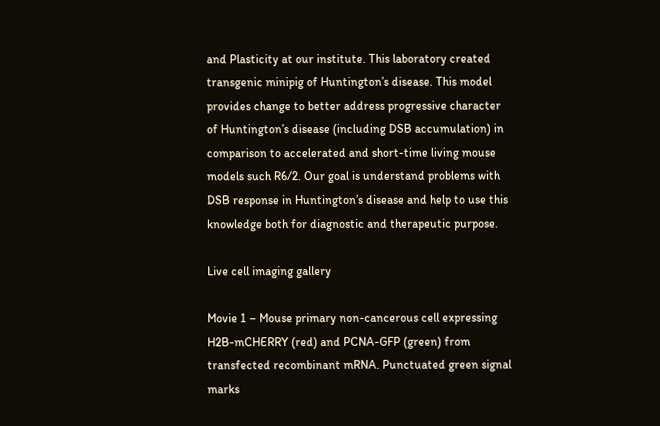and Plasticity at our institute. This laboratory created transgenic minipig of Huntington’s disease. This model provides change to better address progressive character of Huntington’s disease (including DSB accumulation) in comparison to accelerated and short-time living mouse models such R6/2. Our goal is understand problems with DSB response in Huntington’s disease and help to use this knowledge both for diagnostic and therapeutic purpose.

Live cell imaging gallery

Movie 1 – Mouse primary non-cancerous cell expressing H2B-mCHERRY (red) and PCNA-GFP (green) from transfected recombinant mRNA. Punctuated green signal marks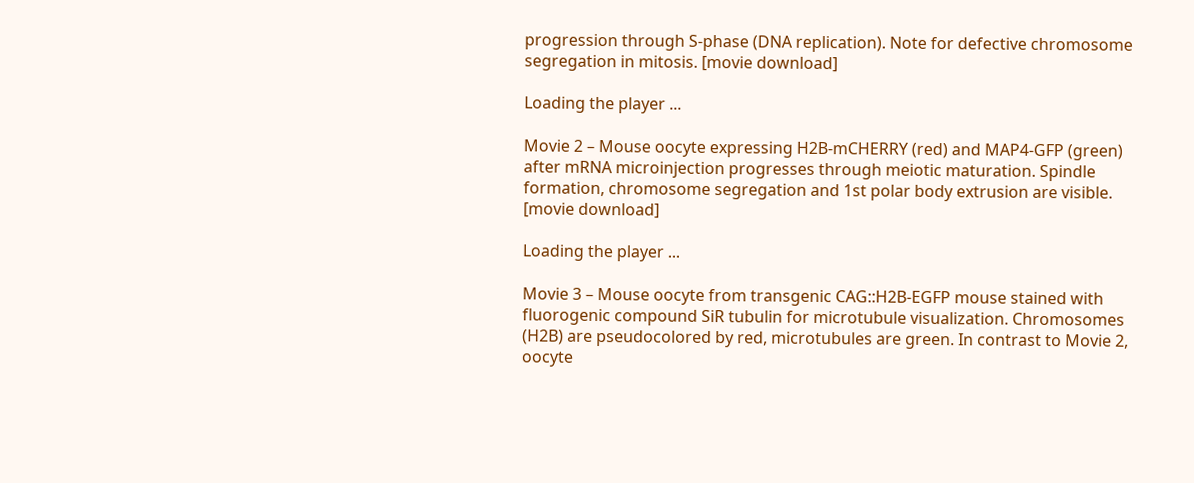progression through S-phase (DNA replication). Note for defective chromosome segregation in mitosis. [movie download]

Loading the player ...

Movie 2 – Mouse oocyte expressing H2B-mCHERRY (red) and MAP4-GFP (green) after mRNA microinjection progresses through meiotic maturation. Spindle formation, chromosome segregation and 1st polar body extrusion are visible. [movie download]

Loading the player ...

Movie 3 – Mouse oocyte from transgenic CAG::H2B-EGFP mouse stained with fluorogenic compound SiR tubulin for microtubule visualization. Chromosomes (H2B) are pseudocolored by red, microtubules are green. In contrast to Movie 2, oocyte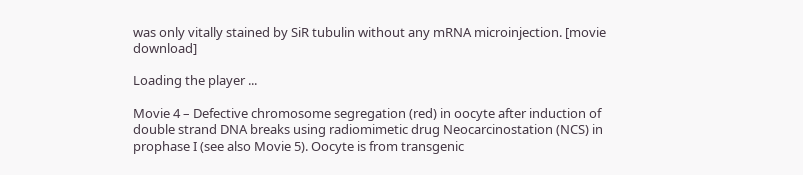was only vitally stained by SiR tubulin without any mRNA microinjection. [movie download]

Loading the player ...

Movie 4 – Defective chromosome segregation (red) in oocyte after induction of double strand DNA breaks using radiomimetic drug Neocarcinostation (NCS) in prophase I (see also Movie 5). Oocyte is from transgenic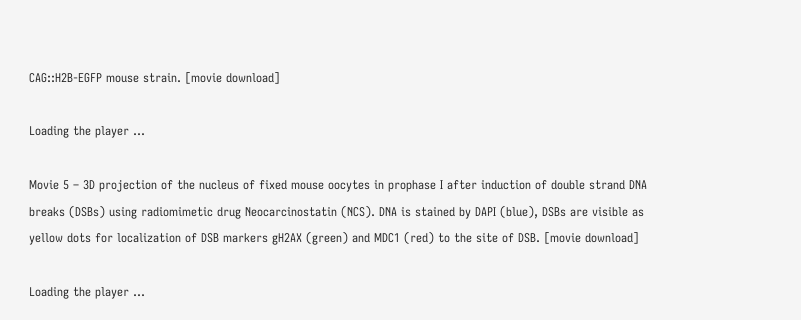CAG::H2B-EGFP mouse strain. [movie download]

Loading the player ...

Movie 5 – 3D projection of the nucleus of fixed mouse oocytes in prophase I after induction of double strand DNA breaks (DSBs) using radiomimetic drug Neocarcinostatin (NCS). DNA is stained by DAPI (blue), DSBs are visible as yellow dots for localization of DSB markers gH2AX (green) and MDC1 (red) to the site of DSB. [movie download]

Loading the player ...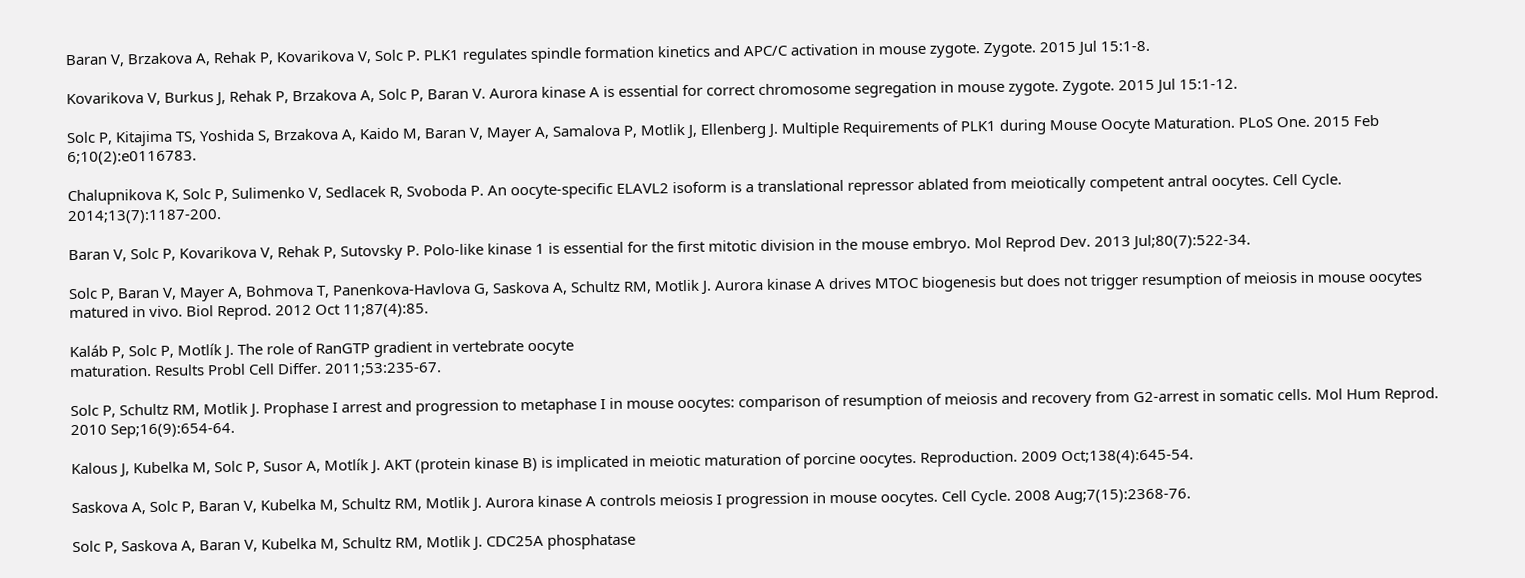Baran V, Brzakova A, Rehak P, Kovarikova V, Solc P. PLK1 regulates spindle formation kinetics and APC/C activation in mouse zygote. Zygote. 2015 Jul 15:1-8.

Kovarikova V, Burkus J, Rehak P, Brzakova A, Solc P, Baran V. Aurora kinase A is essential for correct chromosome segregation in mouse zygote. Zygote. 2015 Jul 15:1-12.

Solc P, Kitajima TS, Yoshida S, Brzakova A, Kaido M, Baran V, Mayer A, Samalova P, Motlik J, Ellenberg J. Multiple Requirements of PLK1 during Mouse Oocyte Maturation. PLoS One. 2015 Feb 6;10(2):e0116783.

Chalupnikova K, Solc P, Sulimenko V, Sedlacek R, Svoboda P. An oocyte-specific ELAVL2 isoform is a translational repressor ablated from meiotically competent antral oocytes. Cell Cycle. 2014;13(7):1187-200.

Baran V, Solc P, Kovarikova V, Rehak P, Sutovsky P. Polo-like kinase 1 is essential for the first mitotic division in the mouse embryo. Mol Reprod Dev. 2013 Jul;80(7):522-34.

Solc P, Baran V, Mayer A, Bohmova T, Panenkova-Havlova G, Saskova A, Schultz RM, Motlik J. Aurora kinase A drives MTOC biogenesis but does not trigger resumption of meiosis in mouse oocytes matured in vivo. Biol Reprod. 2012 Oct 11;87(4):85.

Kaláb P, Solc P, Motlík J. The role of RanGTP gradient in vertebrate oocyte
maturation. Results Probl Cell Differ. 2011;53:235-67.

Solc P, Schultz RM, Motlik J. Prophase I arrest and progression to metaphase I in mouse oocytes: comparison of resumption of meiosis and recovery from G2-arrest in somatic cells. Mol Hum Reprod. 2010 Sep;16(9):654-64.

Kalous J, Kubelka M, Solc P, Susor A, Motlík J. AKT (protein kinase B) is implicated in meiotic maturation of porcine oocytes. Reproduction. 2009 Oct;138(4):645-54.

Saskova A, Solc P, Baran V, Kubelka M, Schultz RM, Motlik J. Aurora kinase A controls meiosis I progression in mouse oocytes. Cell Cycle. 2008 Aug;7(15):2368-76.

Solc P, Saskova A, Baran V, Kubelka M, Schultz RM, Motlik J. CDC25A phosphatase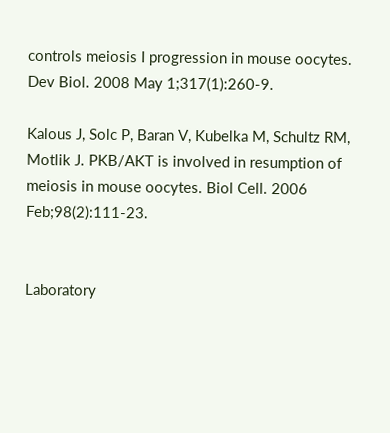controls meiosis I progression in mouse oocytes. Dev Biol. 2008 May 1;317(1):260-9.

Kalous J, Solc P, Baran V, Kubelka M, Schultz RM, Motlik J. PKB/AKT is involved in resumption of meiosis in mouse oocytes. Biol Cell. 2006 Feb;98(2):111-23.


Laboratory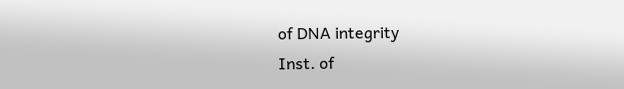of DNA integrity
Inst. of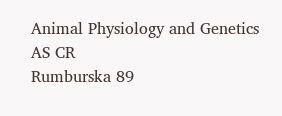Animal Physiology and Genetics AS CR
Rumburska 89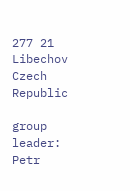277 21 Libechov
Czech Republic

group leader:
Petr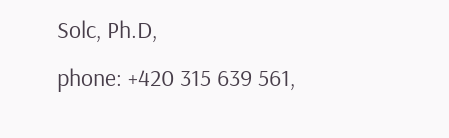Solc, Ph.D,
phone: +420 315 639 561,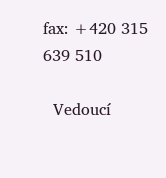fax: +420 315 639 510

  Vedoucí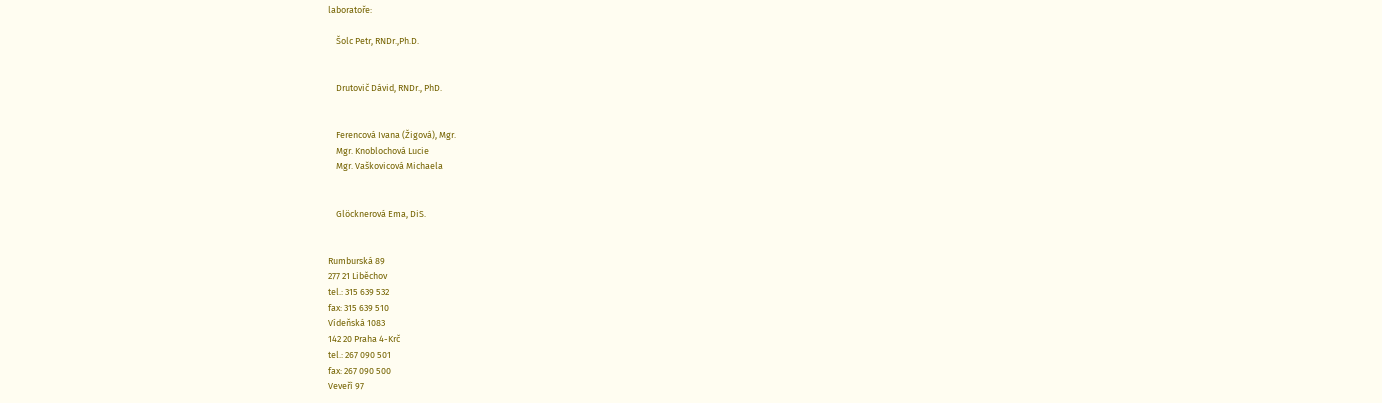laboratoře:

    Šolc Petr, RNDr.,Ph.D.


    Drutovič Dávid, RNDr., PhD.


    Ferencová Ivana (Žigová), Mgr.
    Mgr. Knoblochová Lucie
    Mgr. Vaškovicová Michaela


    Glöcknerová Ema, DiS.


Rumburská 89
277 21 Liběchov
tel.: 315 639 532
fax: 315 639 510
Vídeňská 1083
142 20 Praha 4-Krč
tel.: 267 090 501
fax: 267 090 500
Veveří 97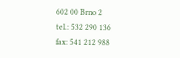602 00 Brno 2
tel.: 532 290 136
fax: 541 212 988